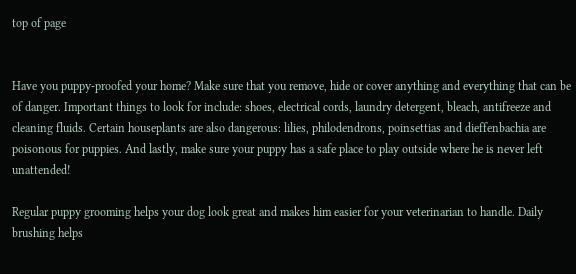top of page


Have you puppy-proofed your home? Make sure that you remove, hide or cover anything and everything that can be of danger. Important things to look for include: shoes, electrical cords, laundry detergent, bleach, antifreeze and cleaning fluids. Certain houseplants are also dangerous: lilies, philodendrons, poinsettias and dieffenbachia are poisonous for puppies. And lastly, make sure your puppy has a safe place to play outside where he is never left unattended!

Regular puppy grooming helps your dog look great and makes him easier for your veterinarian to handle. Daily brushing helps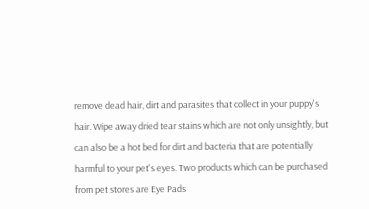remove dead hair, dirt and parasites that collect in your puppy's hair. Wipe away dried tear stains which are not only unsightly, but can also be a hot bed for dirt and bacteria that are potentially harmful to your pet's eyes. Two products which can be purchased from pet stores are Eye Pads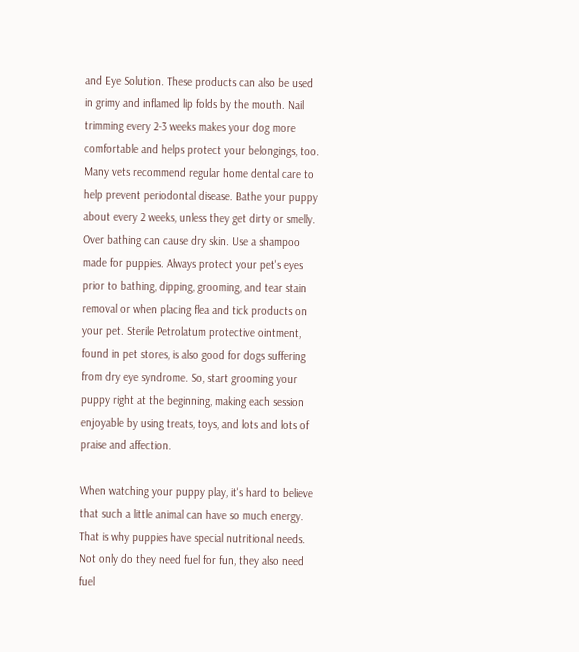and Eye Solution. These products can also be used in grimy and inflamed lip folds by the mouth. Nail trimming every 2-3 weeks makes your dog more comfortable and helps protect your belongings, too. Many vets recommend regular home dental care to help prevent periodontal disease. Bathe your puppy about every 2 weeks, unless they get dirty or smelly. Over bathing can cause dry skin. Use a shampoo made for puppies. Always protect your pet's eyes prior to bathing, dipping, grooming, and tear stain removal or when placing flea and tick products on your pet. Sterile Petrolatum protective ointment, found in pet stores, is also good for dogs suffering from dry eye syndrome. So, start grooming your puppy right at the beginning, making each session enjoyable by using treats, toys, and lots and lots of praise and affection.

When watching your puppy play, it's hard to believe that such a little animal can have so much energy. That is why puppies have special nutritional needs. Not only do they need fuel for fun, they also need fuel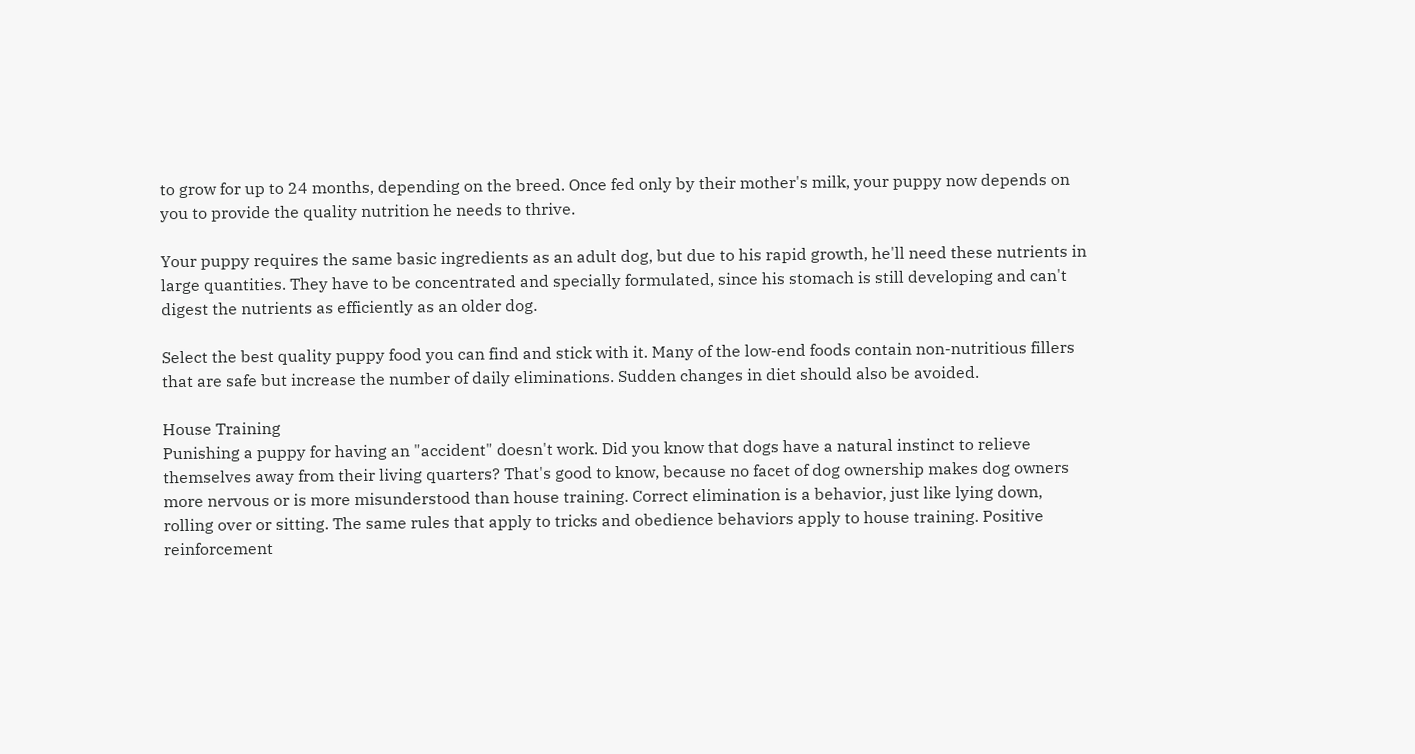to grow for up to 24 months, depending on the breed. Once fed only by their mother's milk, your puppy now depends on you to provide the quality nutrition he needs to thrive.

Your puppy requires the same basic ingredients as an adult dog, but due to his rapid growth, he'll need these nutrients in large quantities. They have to be concentrated and specially formulated, since his stomach is still developing and can't digest the nutrients as efficiently as an older dog.

Select the best quality puppy food you can find and stick with it. Many of the low-end foods contain non-nutritious fillers that are safe but increase the number of daily eliminations. Sudden changes in diet should also be avoided.

House Training
Punishing a puppy for having an "accident" doesn't work. Did you know that dogs have a natural instinct to relieve themselves away from their living quarters? That's good to know, because no facet of dog ownership makes dog owners more nervous or is more misunderstood than house training. Correct elimination is a behavior, just like lying down, rolling over or sitting. The same rules that apply to tricks and obedience behaviors apply to house training. Positive reinforcement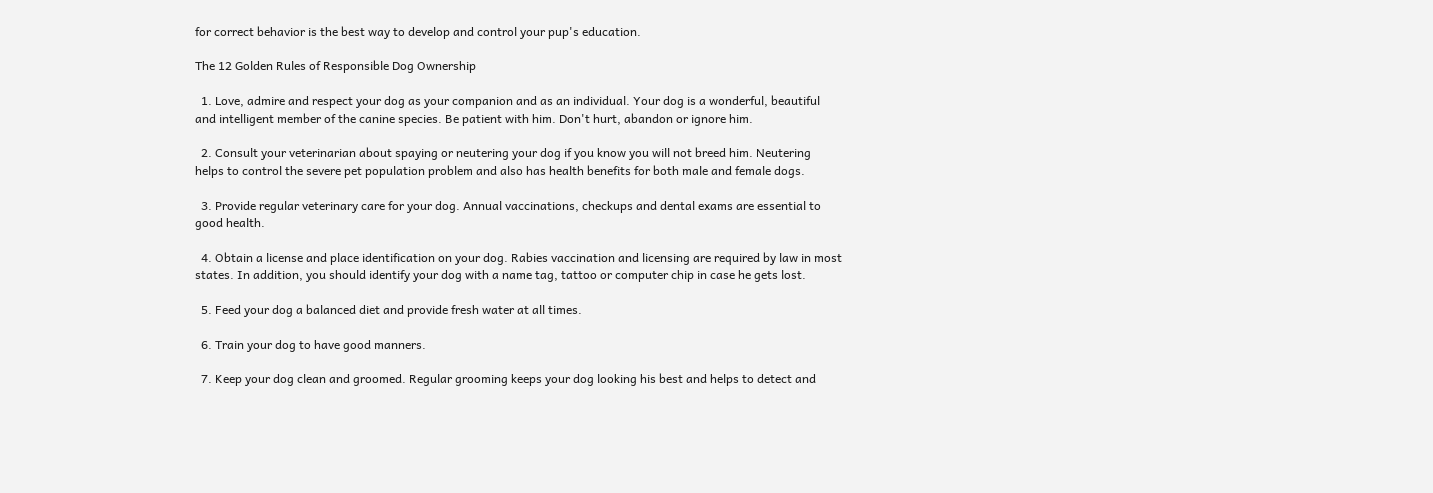for correct behavior is the best way to develop and control your pup's education.

The 12 Golden Rules of Responsible Dog Ownership

  1. Love, admire and respect your dog as your companion and as an individual. Your dog is a wonderful, beautiful and intelligent member of the canine species. Be patient with him. Don't hurt, abandon or ignore him.

  2. Consult your veterinarian about spaying or neutering your dog if you know you will not breed him. Neutering helps to control the severe pet population problem and also has health benefits for both male and female dogs.

  3. Provide regular veterinary care for your dog. Annual vaccinations, checkups and dental exams are essential to good health.

  4. Obtain a license and place identification on your dog. Rabies vaccination and licensing are required by law in most states. In addition, you should identify your dog with a name tag, tattoo or computer chip in case he gets lost.

  5. Feed your dog a balanced diet and provide fresh water at all times.

  6. Train your dog to have good manners.

  7. Keep your dog clean and groomed. Regular grooming keeps your dog looking his best and helps to detect and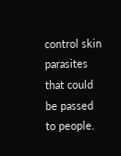control skin parasites that could be passed to people.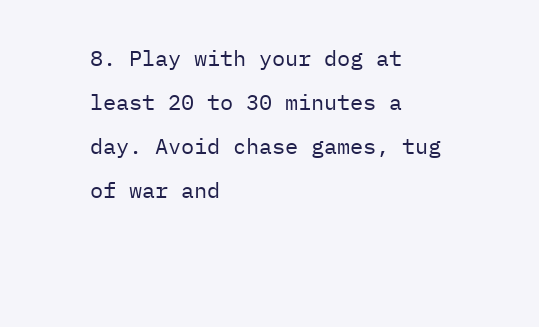8. Play with your dog at least 20 to 30 minutes a day. Avoid chase games, tug of war and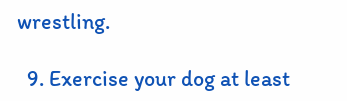wrestling.

  9. Exercise your dog at least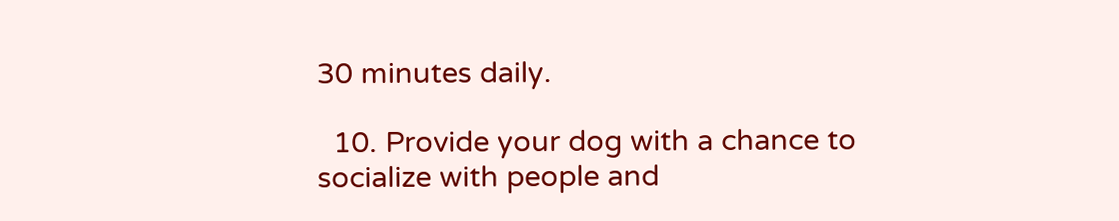30 minutes daily.

  10. Provide your dog with a chance to socialize with people and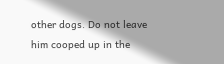other dogs. Do not leave him cooped up in the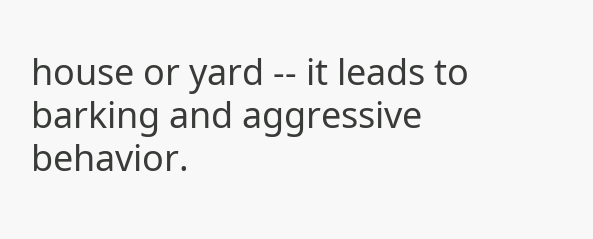house or yard -- it leads to barking and aggressive behavior.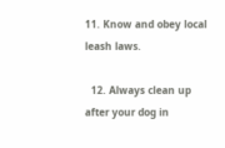11. Know and obey local leash laws.

  12. Always clean up after your dog in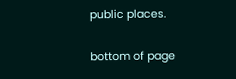public places.


bottom of page